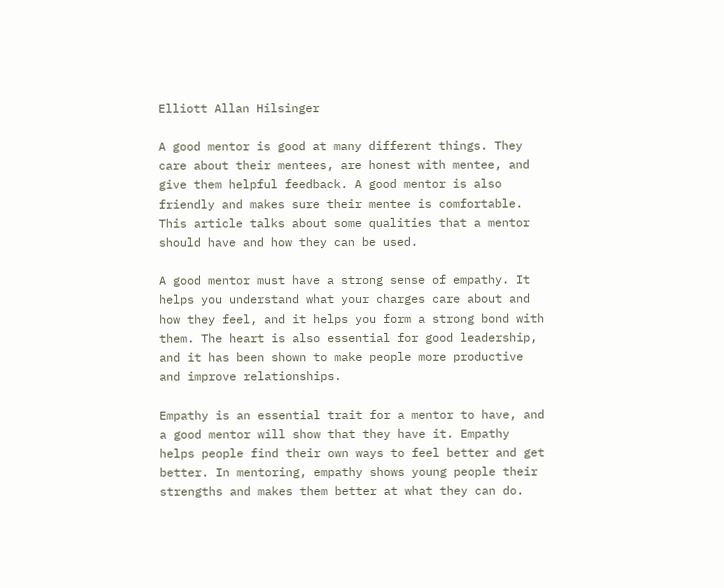Elliott Allan Hilsinger

A good mentor is good at many different things. They care about their mentees, are honest with mentee, and give them helpful feedback. A good mentor is also friendly and makes sure their mentee is comfortable. This article talks about some qualities that a mentor should have and how they can be used.

A good mentor must have a strong sense of empathy. It helps you understand what your charges care about and how they feel, and it helps you form a strong bond with them. The heart is also essential for good leadership, and it has been shown to make people more productive and improve relationships.

Empathy is an essential trait for a mentor to have, and a good mentor will show that they have it. Empathy helps people find their own ways to feel better and get better. In mentoring, empathy shows young people their strengths and makes them better at what they can do.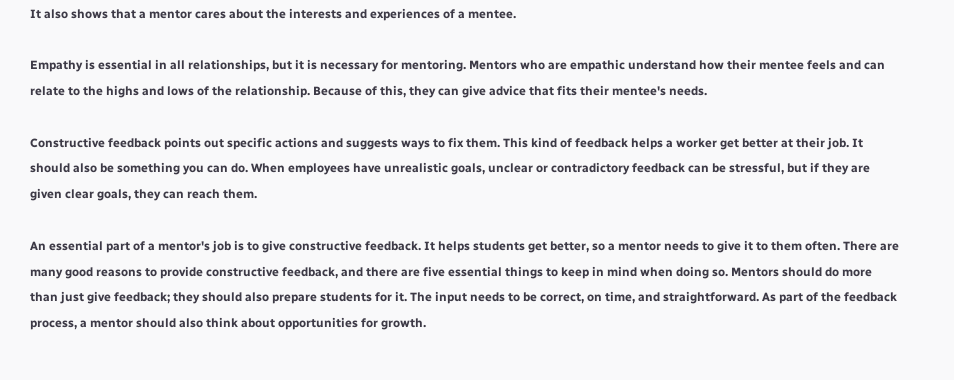It also shows that a mentor cares about the interests and experiences of a mentee.

Empathy is essential in all relationships, but it is necessary for mentoring. Mentors who are empathic understand how their mentee feels and can relate to the highs and lows of the relationship. Because of this, they can give advice that fits their mentee's needs.

Constructive feedback points out specific actions and suggests ways to fix them. This kind of feedback helps a worker get better at their job. It should also be something you can do. When employees have unrealistic goals, unclear or contradictory feedback can be stressful, but if they are given clear goals, they can reach them.

An essential part of a mentor's job is to give constructive feedback. It helps students get better, so a mentor needs to give it to them often. There are many good reasons to provide constructive feedback, and there are five essential things to keep in mind when doing so. Mentors should do more than just give feedback; they should also prepare students for it. The input needs to be correct, on time, and straightforward. As part of the feedback process, a mentor should also think about opportunities for growth.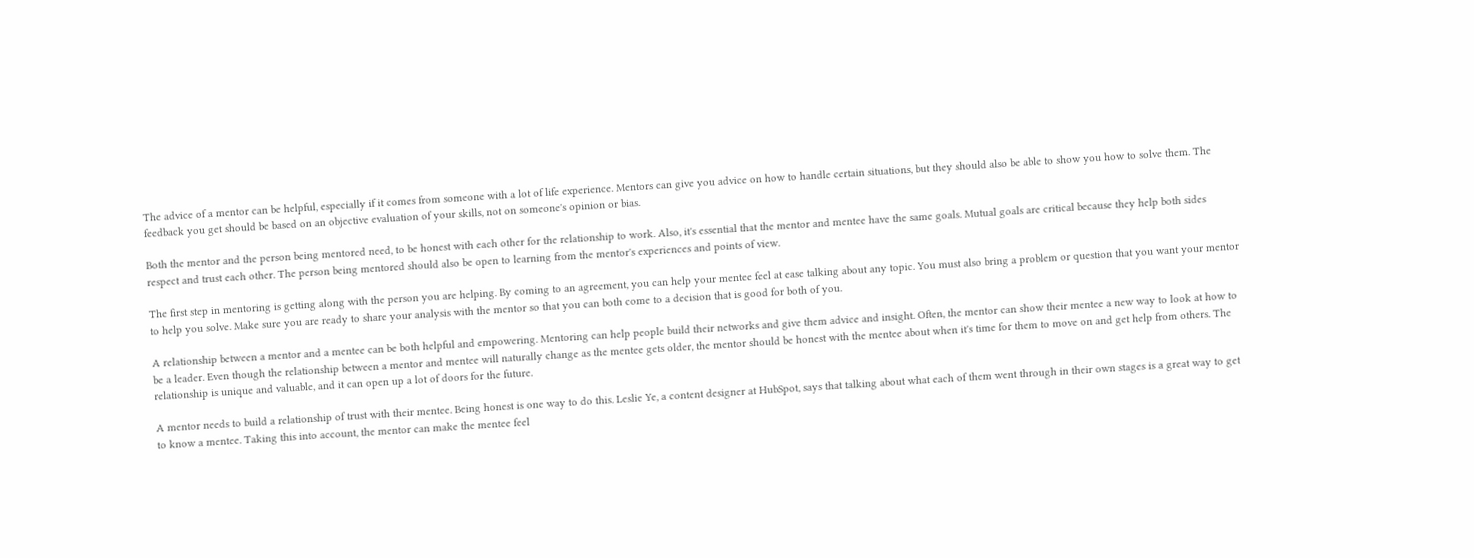The advice of a mentor can be helpful, especially if it comes from someone with a lot of life experience. Mentors can give you advice on how to handle certain situations, but they should also be able to show you how to solve them. The feedback you get should be based on an objective evaluation of your skills, not on someone's opinion or bias.

Both the mentor and the person being mentored need, to be honest with each other for the relationship to work. Also, it's essential that the mentor and mentee have the same goals. Mutual goals are critical because they help both sides respect and trust each other. The person being mentored should also be open to learning from the mentor's experiences and points of view.

The first step in mentoring is getting along with the person you are helping. By coming to an agreement, you can help your mentee feel at ease talking about any topic. You must also bring a problem or question that you want your mentor to help you solve. Make sure you are ready to share your analysis with the mentor so that you can both come to a decision that is good for both of you.

A relationship between a mentor and a mentee can be both helpful and empowering. Mentoring can help people build their networks and give them advice and insight. Often, the mentor can show their mentee a new way to look at how to be a leader. Even though the relationship between a mentor and mentee will naturally change as the mentee gets older, the mentor should be honest with the mentee about when it's time for them to move on and get help from others. The relationship is unique and valuable, and it can open up a lot of doors for the future.

A mentor needs to build a relationship of trust with their mentee. Being honest is one way to do this. Leslie Ye, a content designer at HubSpot, says that talking about what each of them went through in their own stages is a great way to get to know a mentee. Taking this into account, the mentor can make the mentee feel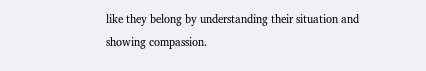like they belong by understanding their situation and showing compassion.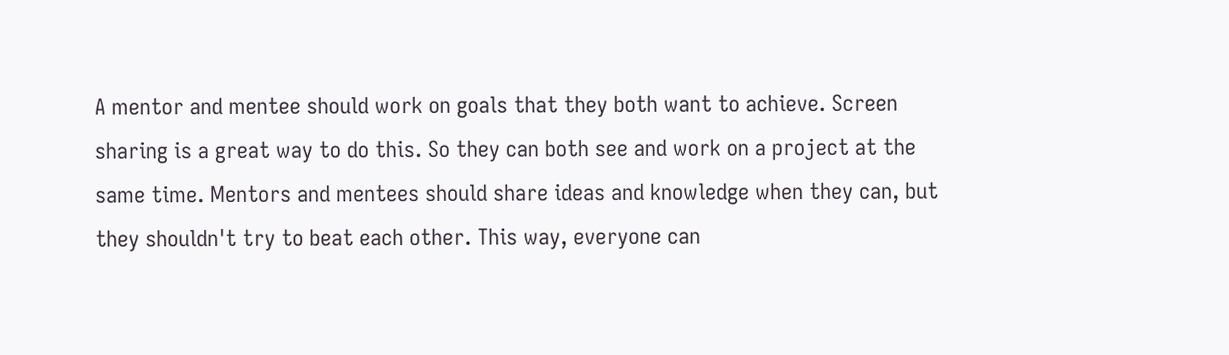A mentor and mentee should work on goals that they both want to achieve. Screen sharing is a great way to do this. So they can both see and work on a project at the same time. Mentors and mentees should share ideas and knowledge when they can, but they shouldn't try to beat each other. This way, everyone can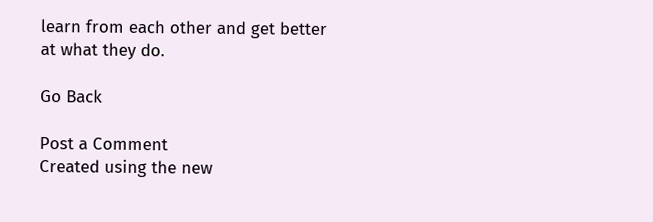learn from each other and get better at what they do.

Go Back

Post a Comment
Created using the new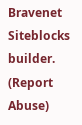Bravenet Siteblocks builder. (Report Abuse)